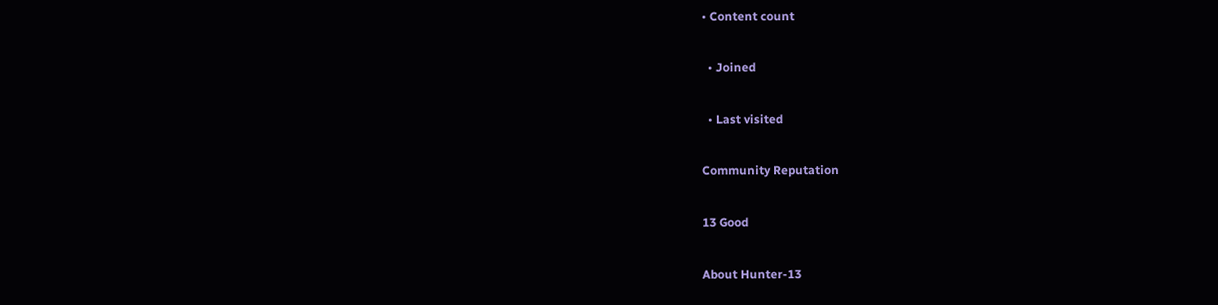• Content count

  • Joined

  • Last visited

Community Reputation

13 Good

About Hunter-13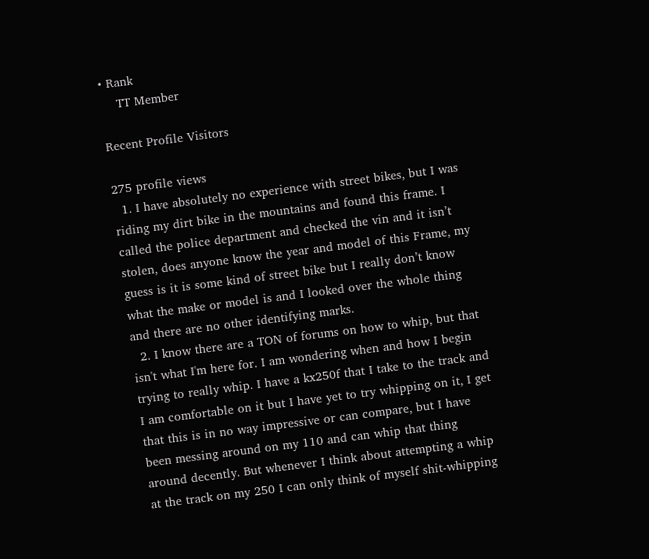• Rank
    TT Member

Recent Profile Visitors

275 profile views
  1. I have absolutely no experience with street bikes, but I was riding my dirt bike in the mountains and found this frame. I called the police department and checked the vin and it isn’t stolen, does anyone know the year and model of this Frame, my guess is it is some kind of street bike but I really don’t know what the make or model is and I looked over the whole thing and there are no other identifying marks.
  2. I know there are a TON of forums on how to whip, but that isn't what I'm here for. I am wondering when and how I begin trying to really whip. I have a kx250f that I take to the track and I am comfortable on it but I have yet to try whipping on it, I get that this is in no way impressive or can compare, but I have been messing around on my 110 and can whip that thing around decently. But whenever I think about attempting a whip at the track on my 250 I can only think of myself shit-whipping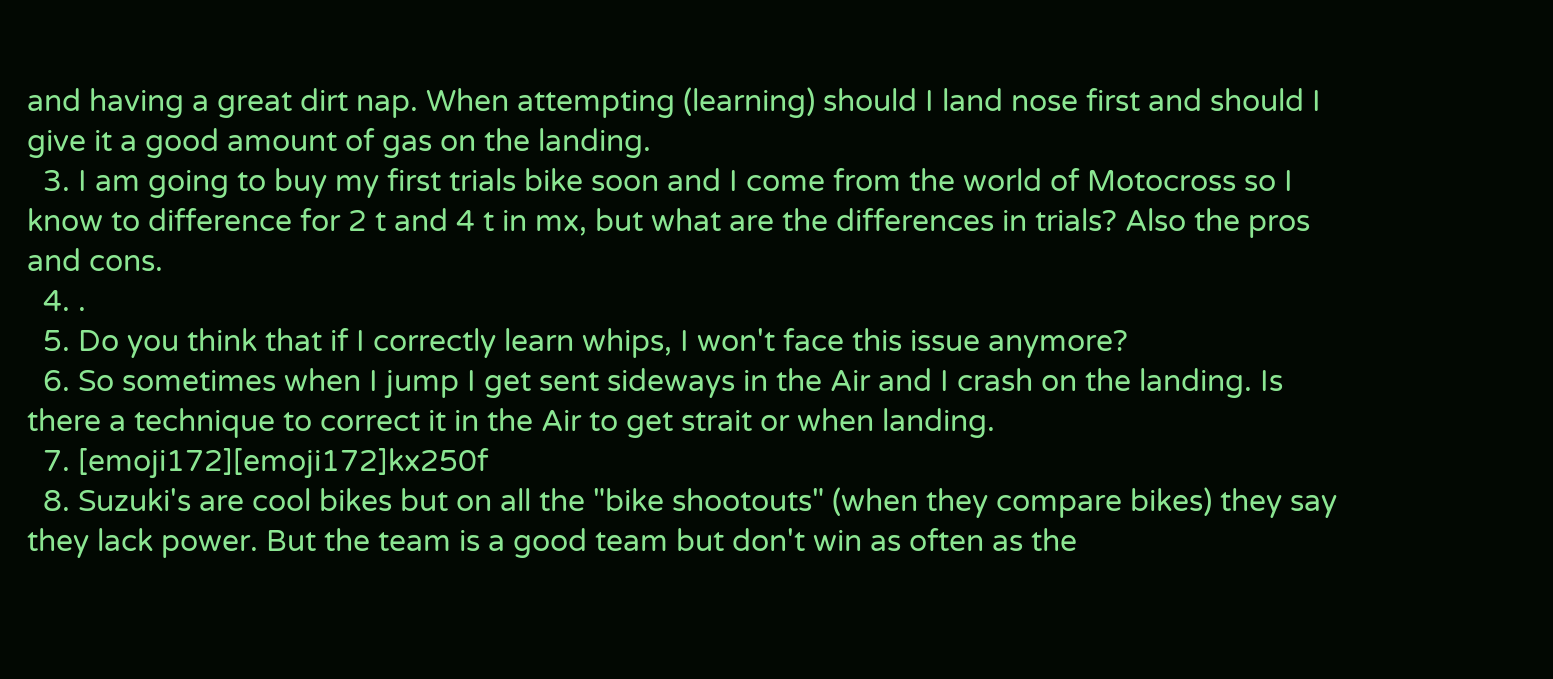and having a great dirt nap. When attempting (learning) should I land nose first and should I give it a good amount of gas on the landing.
  3. I am going to buy my first trials bike soon and I come from the world of Motocross so I know to difference for 2 t and 4 t in mx, but what are the differences in trials? Also the pros and cons.
  4. .
  5. Do you think that if I correctly learn whips, I won't face this issue anymore?
  6. So sometimes when I jump I get sent sideways in the Air and I crash on the landing. Is there a technique to correct it in the Air to get strait or when landing.
  7. [emoji172][emoji172]kx250f
  8. Suzuki's are cool bikes but on all the "bike shootouts" (when they compare bikes) they say they lack power. But the team is a good team but don't win as often as the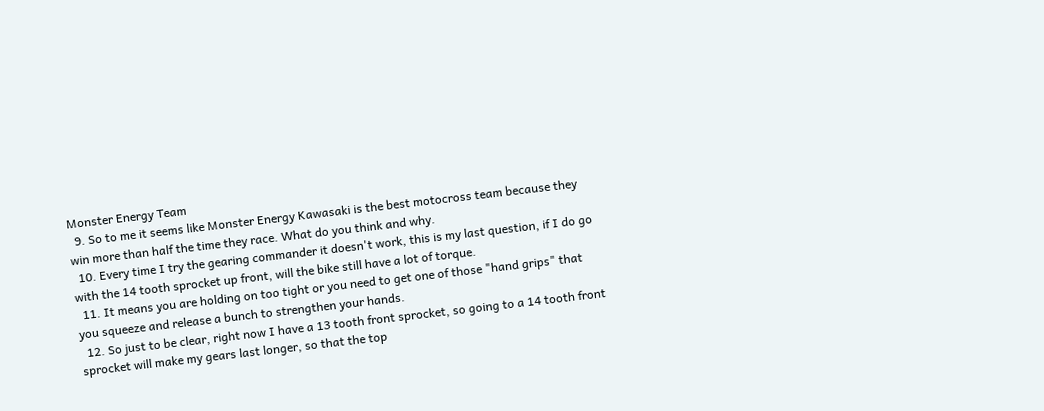Monster Energy Team
  9. So to me it seems like Monster Energy Kawasaki is the best motocross team because they win more than half the time they race. What do you think and why.
  10. Every time I try the gearing commander it doesn't work, this is my last question, if I do go with the 14 tooth sprocket up front, will the bike still have a lot of torque.
  11. It means you are holding on too tight or you need to get one of those "hand grips" that you squeeze and release a bunch to strengthen your hands.
  12. So just to be clear, right now I have a 13 tooth front sprocket, so going to a 14 tooth front sprocket will make my gears last longer, so that the top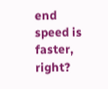end speed is faster, right?